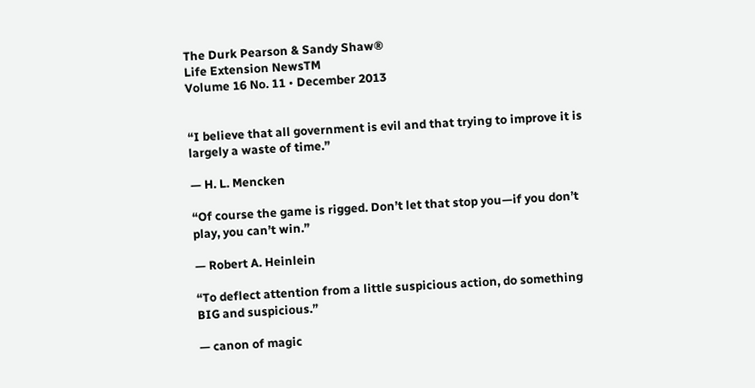The Durk Pearson & Sandy Shaw®
Life Extension NewsTM
Volume 16 No. 11 • December 2013


“I believe that all government is evil and that trying to improve it is largely a waste of time.”

— H. L. Mencken

“Of course the game is rigged. Don’t let that stop you—if you don’t play, you can’t win.”

— Robert A. Heinlein

“To deflect attention from a little suspicious action, do something BIG and suspicious.”

— canon of magic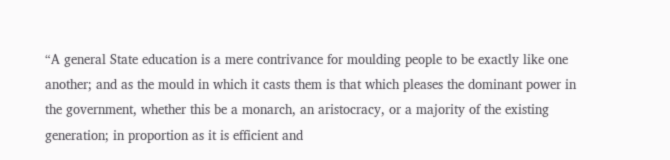“A general State education is a mere contrivance for moulding people to be exactly like one another; and as the mould in which it casts them is that which pleases the dominant power in the government, whether this be a monarch, an aristocracy, or a majority of the existing generation; in proportion as it is efficient and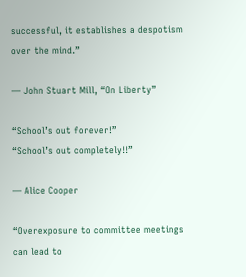successful, it establishes a despotism over the mind.”

— John Stuart Mill, “On Liberty”

“School’s out forever!”
“School’s out completely!!”

— Alice Cooper

“Overexposure to committee meetings can lead to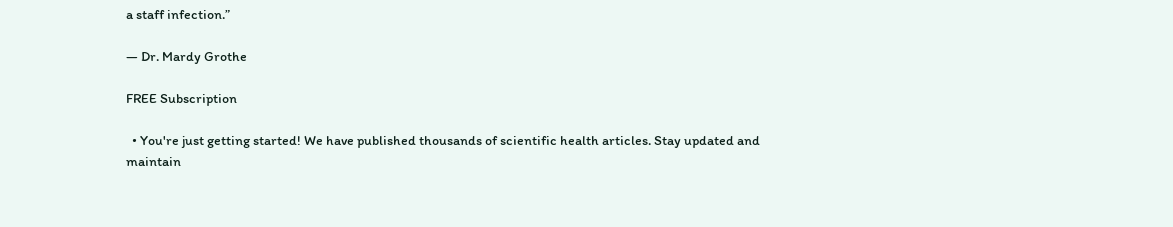a staff infection.”

— Dr. Mardy Grothe

FREE Subscription

  • You're just getting started! We have published thousands of scientific health articles. Stay updated and maintain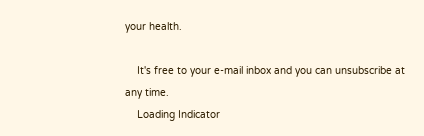your health.

    It's free to your e-mail inbox and you can unsubscribe at any time.
    Loading Indicator